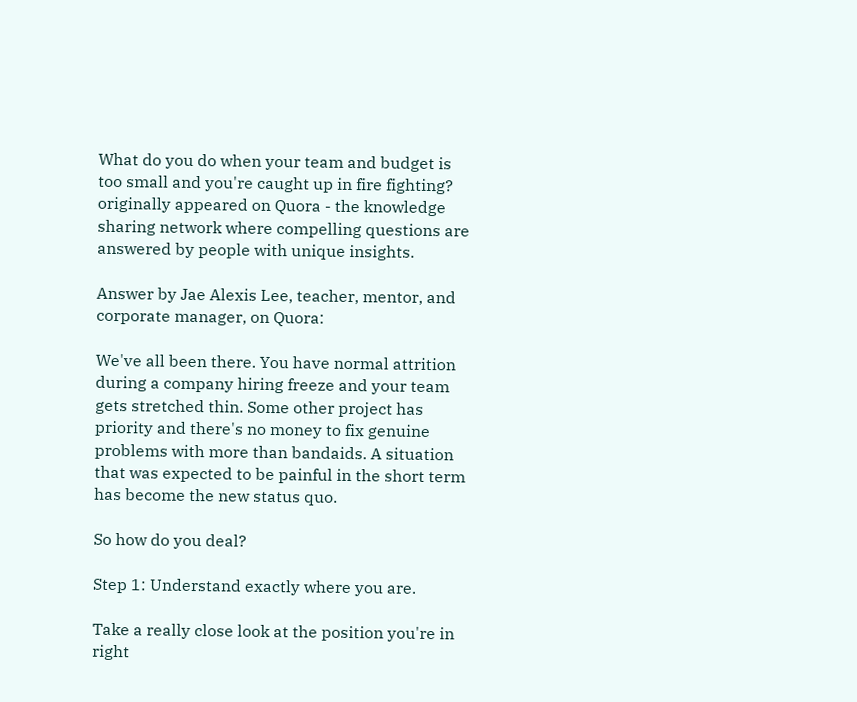What do you do when your team and budget is too small and you're caught up in fire fighting? originally appeared on Quora - the knowledge sharing network where compelling questions are answered by people with unique insights.

Answer by Jae Alexis Lee, teacher, mentor, and corporate manager, on Quora:

We've all been there. You have normal attrition during a company hiring freeze and your team gets stretched thin. Some other project has priority and there's no money to fix genuine problems with more than bandaids. A situation that was expected to be painful in the short term has become the new status quo.

So how do you deal?

Step 1: Understand exactly where you are.

Take a really close look at the position you're in right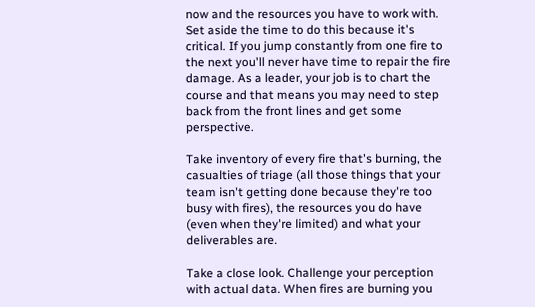now and the resources you have to work with. Set aside the time to do this because it's critical. If you jump constantly from one fire to the next you'll never have time to repair the fire damage. As a leader, your job is to chart the course and that means you may need to step back from the front lines and get some perspective.

Take inventory of every fire that's burning, the casualties of triage (all those things that your team isn't getting done because they're too busy with fires), the resources you do have (even when they're limited) and what your deliverables are.

Take a close look. Challenge your perception with actual data. When fires are burning you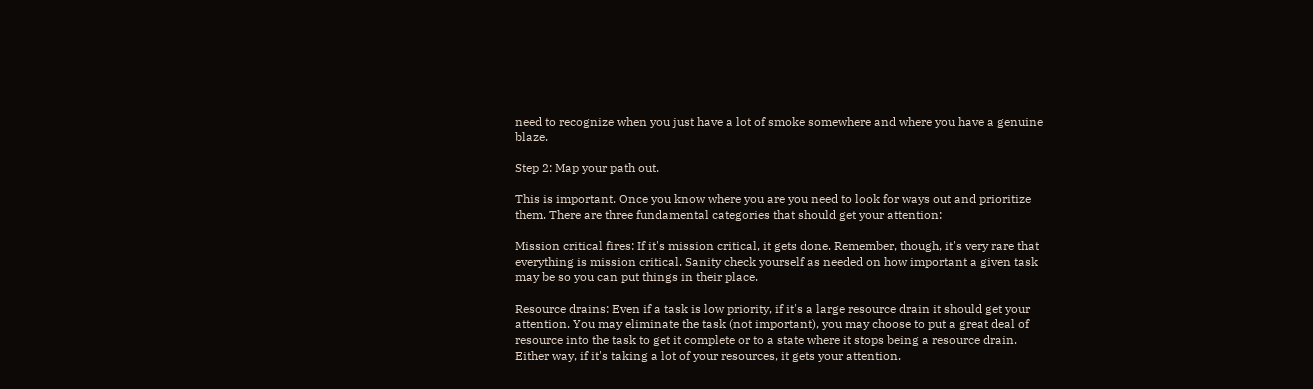need to recognize when you just have a lot of smoke somewhere and where you have a genuine blaze.

Step 2: Map your path out.

This is important. Once you know where you are you need to look for ways out and prioritize them. There are three fundamental categories that should get your attention:

Mission critical fires: If it's mission critical, it gets done. Remember, though, it's very rare that everything is mission critical. Sanity check yourself as needed on how important a given task may be so you can put things in their place.

Resource drains: Even if a task is low priority, if it's a large resource drain it should get your attention. You may eliminate the task (not important), you may choose to put a great deal of resource into the task to get it complete or to a state where it stops being a resource drain. Either way, if it's taking a lot of your resources, it gets your attention.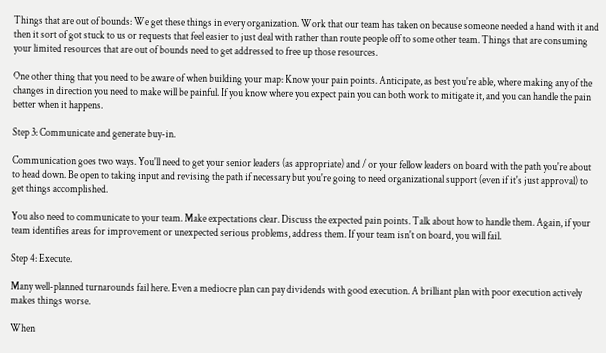Things that are out of bounds: We get these things in every organization. Work that our team has taken on because someone needed a hand with it and then it sort of got stuck to us or requests that feel easier to just deal with rather than route people off to some other team. Things that are consuming your limited resources that are out of bounds need to get addressed to free up those resources.

One other thing that you need to be aware of when building your map: Know your pain points. Anticipate, as best you're able, where making any of the changes in direction you need to make will be painful. If you know where you expect pain you can both work to mitigate it, and you can handle the pain better when it happens.

Step 3: Communicate and generate buy-in.

Communication goes two ways. You'll need to get your senior leaders (as appropriate) and / or your fellow leaders on board with the path you're about to head down. Be open to taking input and revising the path if necessary but you're going to need organizational support (even if it's just approval) to get things accomplished.

You also need to communicate to your team. Make expectations clear. Discuss the expected pain points. Talk about how to handle them. Again, if your team identifies areas for improvement or unexpected serious problems, address them. If your team isn't on board, you will fail.

Step 4: Execute.

Many well-planned turnarounds fail here. Even a mediocre plan can pay dividends with good execution. A brilliant plan with poor execution actively makes things worse.

When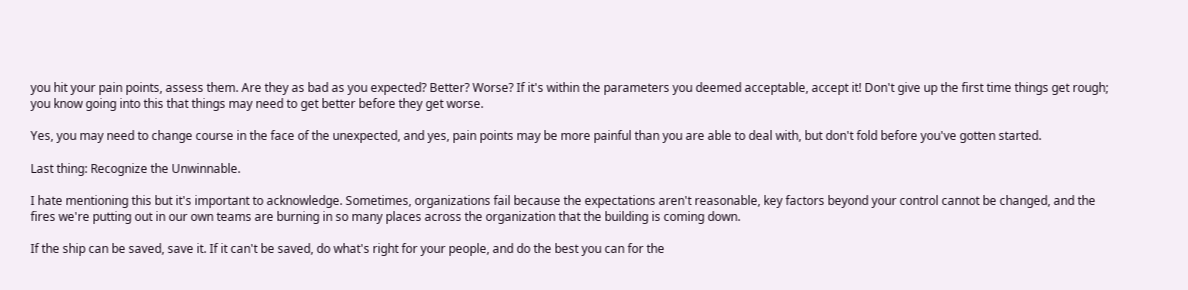you hit your pain points, assess them. Are they as bad as you expected? Better? Worse? If it's within the parameters you deemed acceptable, accept it! Don't give up the first time things get rough; you know going into this that things may need to get better before they get worse.

Yes, you may need to change course in the face of the unexpected, and yes, pain points may be more painful than you are able to deal with, but don't fold before you've gotten started.

Last thing: Recognize the Unwinnable.

I hate mentioning this but it's important to acknowledge. Sometimes, organizations fail because the expectations aren't reasonable, key factors beyond your control cannot be changed, and the fires we're putting out in our own teams are burning in so many places across the organization that the building is coming down.

If the ship can be saved, save it. If it can't be saved, do what's right for your people, and do the best you can for the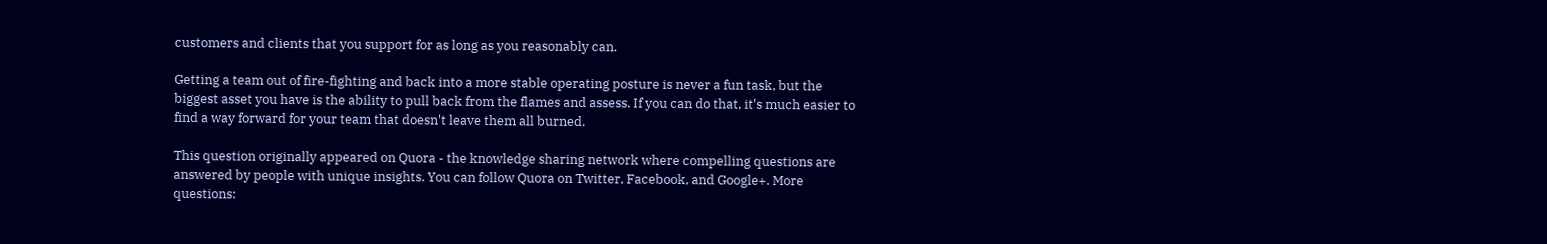customers and clients that you support for as long as you reasonably can.

Getting a team out of fire-fighting and back into a more stable operating posture is never a fun task, but the biggest asset you have is the ability to pull back from the flames and assess. If you can do that, it's much easier to find a way forward for your team that doesn't leave them all burned.

This question originally appeared on Quora - the knowledge sharing network where compelling questions are answered by people with unique insights. You can follow Quora on Twitter, Facebook, and Google+. More questions: